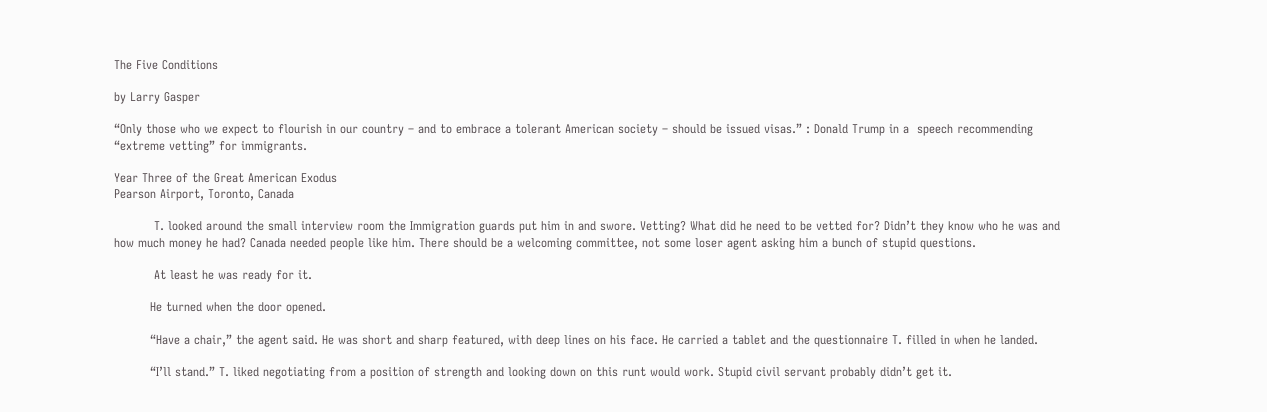The Five Conditions

by Larry Gasper

“Only those who we expect to flourish in our country – and to embrace a tolerant American society – should be issued visas.” : Donald Trump in a  speech recommending “extreme vetting” for immigrants.

Year Three of the Great American Exodus
Pearson Airport, Toronto, Canada

          T. looked around the small interview room the Immigration guards put him in and swore. Vetting? What did he need to be vetted for? Didn’t they know who he was and how much money he had? Canada needed people like him. There should be a welcoming committee, not some loser agent asking him a bunch of stupid questions.

          At least he was ready for it.

         He turned when the door opened.

         “Have a chair,” the agent said. He was short and sharp featured, with deep lines on his face. He carried a tablet and the questionnaire T. filled in when he landed.

         “I’ll stand.” T. liked negotiating from a position of strength and looking down on this runt would work. Stupid civil servant probably didn’t get it.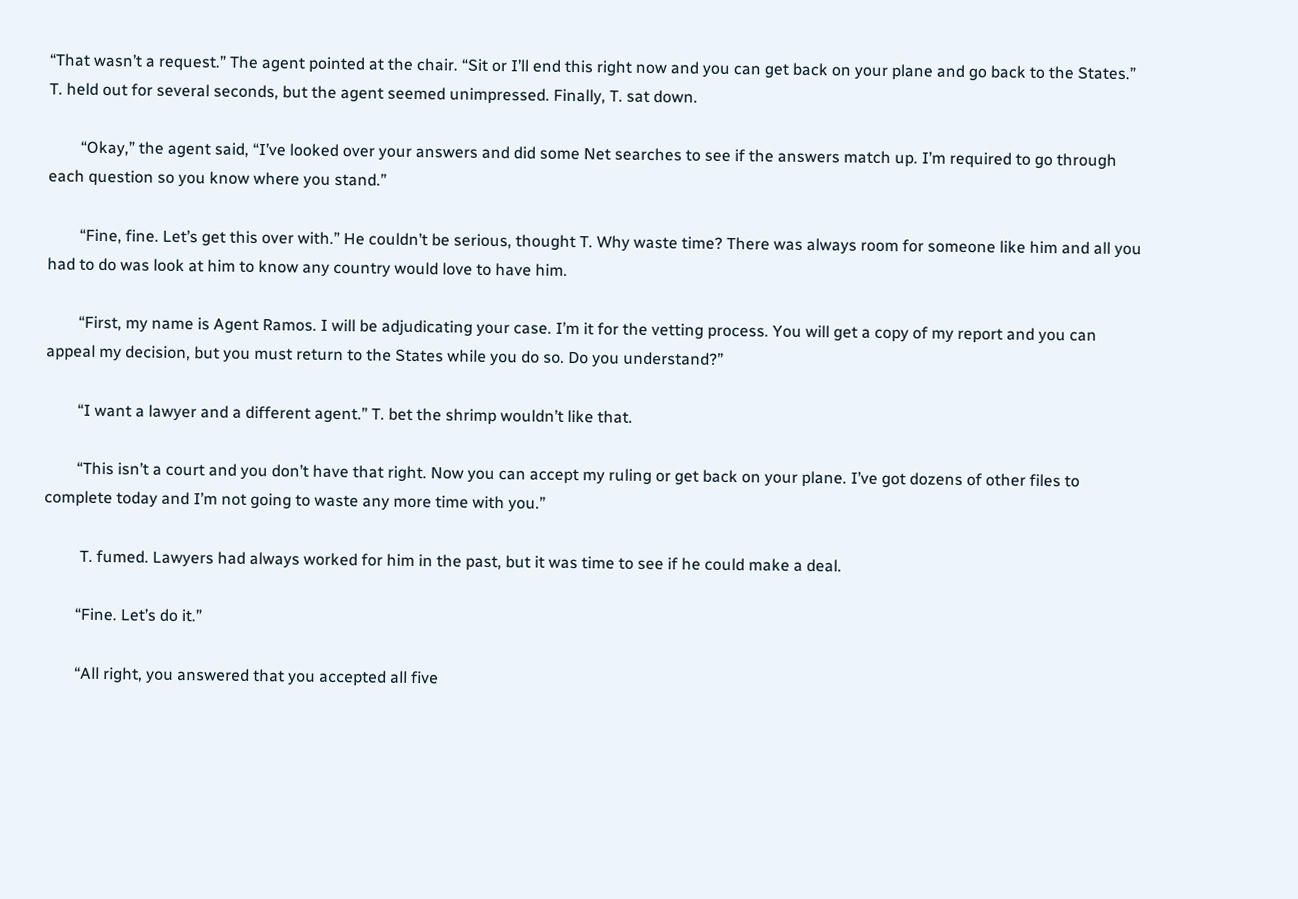“That wasn’t a request.” The agent pointed at the chair. “Sit or I’ll end this right now and you can get back on your plane and go back to the States.” T. held out for several seconds, but the agent seemed unimpressed. Finally, T. sat down.

        “Okay,” the agent said, “I’ve looked over your answers and did some Net searches to see if the answers match up. I’m required to go through each question so you know where you stand.”

        “Fine, fine. Let’s get this over with.” He couldn’t be serious, thought T. Why waste time? There was always room for someone like him and all you had to do was look at him to know any country would love to have him.

        “First, my name is Agent Ramos. I will be adjudicating your case. I’m it for the vetting process. You will get a copy of my report and you can appeal my decision, but you must return to the States while you do so. Do you understand?”

        “I want a lawyer and a different agent.” T. bet the shrimp wouldn’t like that.

        “This isn’t a court and you don’t have that right. Now you can accept my ruling or get back on your plane. I’ve got dozens of other files to complete today and I’m not going to waste any more time with you.”

         T. fumed. Lawyers had always worked for him in the past, but it was time to see if he could make a deal.

        “Fine. Let’s do it.”

        “All right, you answered that you accepted all five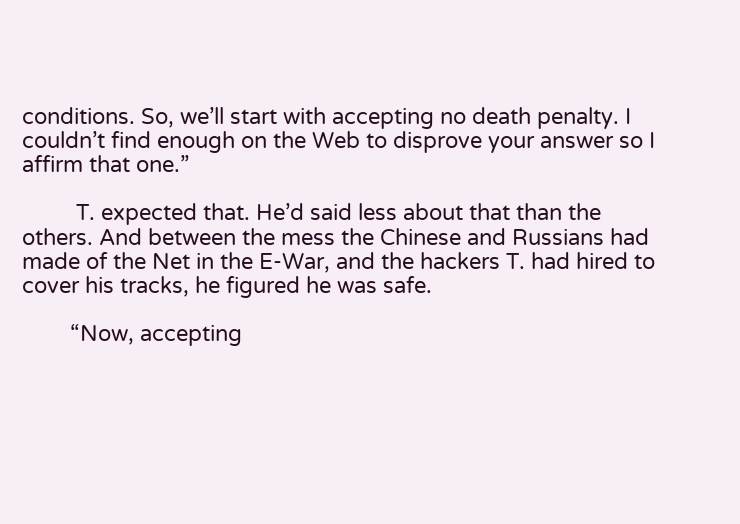conditions. So, we’ll start with accepting no death penalty. I couldn’t find enough on the Web to disprove your answer so I affirm that one.”

         T. expected that. He’d said less about that than the others. And between the mess the Chinese and Russians had made of the Net in the E-War, and the hackers T. had hired to cover his tracks, he figured he was safe.

        “Now, accepting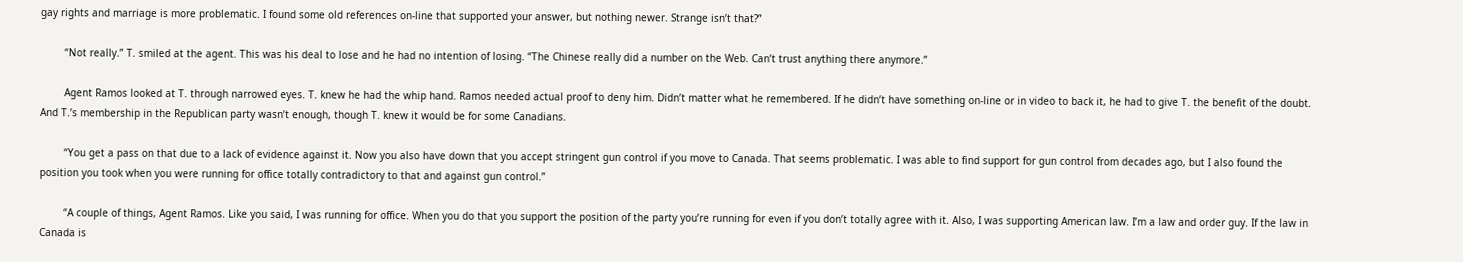gay rights and marriage is more problematic. I found some old references on-line that supported your answer, but nothing newer. Strange isn’t that?”

        “Not really.” T. smiled at the agent. This was his deal to lose and he had no intention of losing. “The Chinese really did a number on the Web. Can’t trust anything there anymore.”

        Agent Ramos looked at T. through narrowed eyes. T. knew he had the whip hand. Ramos needed actual proof to deny him. Didn’t matter what he remembered. If he didn’t have something on-line or in video to back it, he had to give T. the benefit of the doubt. And T.’s membership in the Republican party wasn’t enough, though T. knew it would be for some Canadians.

        “You get a pass on that due to a lack of evidence against it. Now you also have down that you accept stringent gun control if you move to Canada. That seems problematic. I was able to find support for gun control from decades ago, but I also found the position you took when you were running for office totally contradictory to that and against gun control.”

        “A couple of things, Agent Ramos. Like you said, I was running for office. When you do that you support the position of the party you’re running for even if you don’t totally agree with it. Also, I was supporting American law. I’m a law and order guy. If the law in Canada is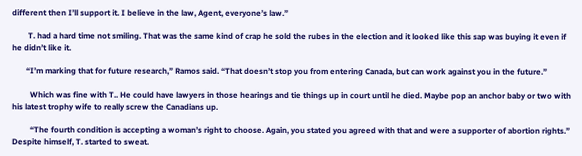different then I’ll support it. I believe in the law, Agent, everyone’s law.”

        T. had a hard time not smiling. That was the same kind of crap he sold the rubes in the election and it looked like this sap was buying it even if he didn’t like it.

       “I’m marking that for future research,” Ramos said. “That doesn’t stop you from entering Canada, but can work against you in the future.”

         Which was fine with T.. He could have lawyers in those hearings and tie things up in court until he died. Maybe pop an anchor baby or two with his latest trophy wife to really screw the Canadians up.

         “The fourth condition is accepting a woman’s right to choose. Again, you stated you agreed with that and were a supporter of abortion rights.” Despite himself, T. started to sweat.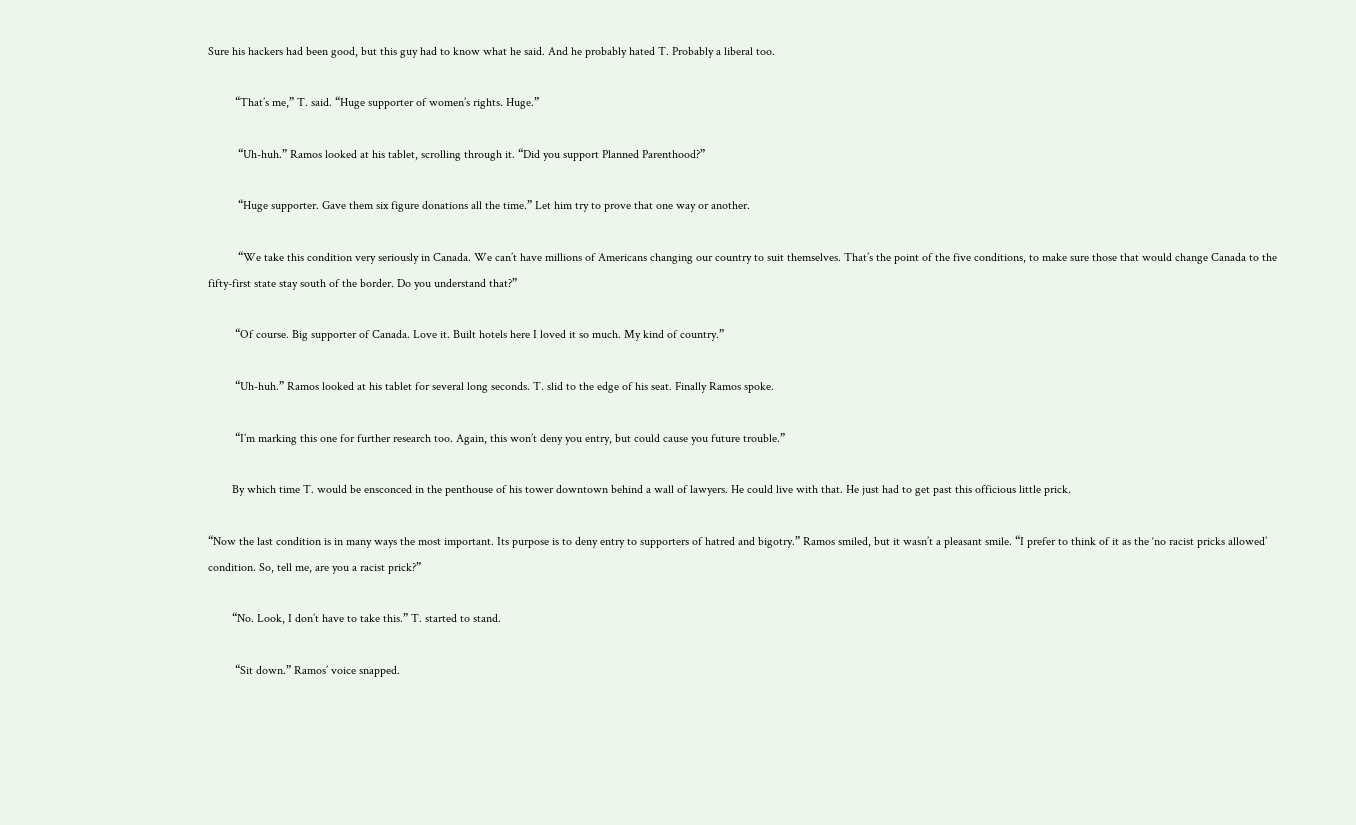Sure his hackers had been good, but this guy had to know what he said. And he probably hated T. Probably a liberal too.

         “That’s me,” T. said. “Huge supporter of women’s rights. Huge.”

          “Uh-huh.” Ramos looked at his tablet, scrolling through it. “Did you support Planned Parenthood?”

          “Huge supporter. Gave them six figure donations all the time.” Let him try to prove that one way or another.

          “We take this condition very seriously in Canada. We can’t have millions of Americans changing our country to suit themselves. That’s the point of the five conditions, to make sure those that would change Canada to the fifty-first state stay south of the border. Do you understand that?”

         “Of course. Big supporter of Canada. Love it. Built hotels here I loved it so much. My kind of country.”

         “Uh-huh.” Ramos looked at his tablet for several long seconds. T. slid to the edge of his seat. Finally Ramos spoke.

         “I’m marking this one for further research too. Again, this won’t deny you entry, but could cause you future trouble.”

        By which time T. would be ensconced in the penthouse of his tower downtown behind a wall of lawyers. He could live with that. He just had to get past this officious little prick.

“Now the last condition is in many ways the most important. Its purpose is to deny entry to supporters of hatred and bigotry.” Ramos smiled, but it wasn’t a pleasant smile. “I prefer to think of it as the ‘no racist pricks allowed’ condition. So, tell me, are you a racist prick?”

        “No. Look, I don’t have to take this.” T. started to stand.

         “Sit down.” Ramos’ voice snapped.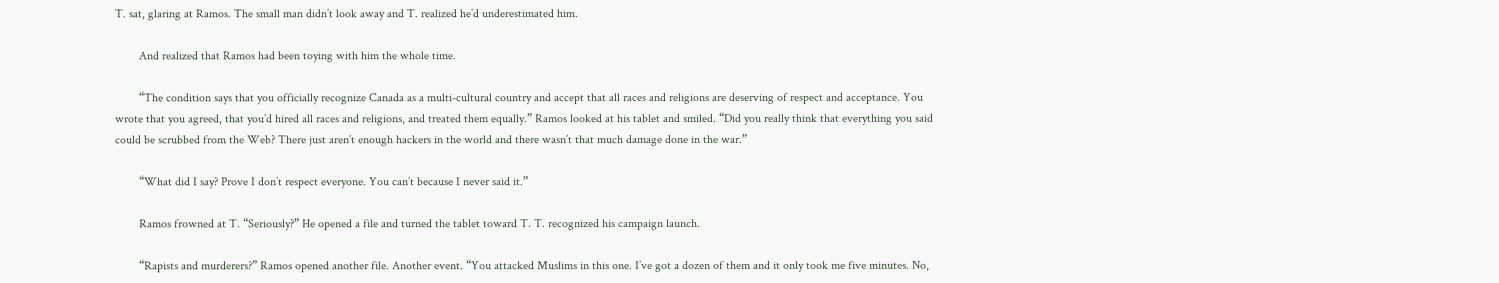T. sat, glaring at Ramos. The small man didn’t look away and T. realized he’d underestimated him.

        And realized that Ramos had been toying with him the whole time.

        “The condition says that you officially recognize Canada as a multi-cultural country and accept that all races and religions are deserving of respect and acceptance. You wrote that you agreed, that you’d hired all races and religions, and treated them equally.” Ramos looked at his tablet and smiled. “Did you really think that everything you said could be scrubbed from the Web? There just aren’t enough hackers in the world and there wasn’t that much damage done in the war.”

        “What did I say? Prove I don’t respect everyone. You can’t because I never said it.”

        Ramos frowned at T. “Seriously?” He opened a file and turned the tablet toward T. T. recognized his campaign launch.

        “Rapists and murderers?” Ramos opened another file. Another event. “You attacked Muslims in this one. I’ve got a dozen of them and it only took me five minutes. No,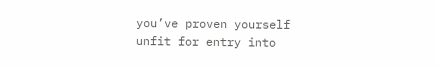you’ve proven yourself unfit for entry into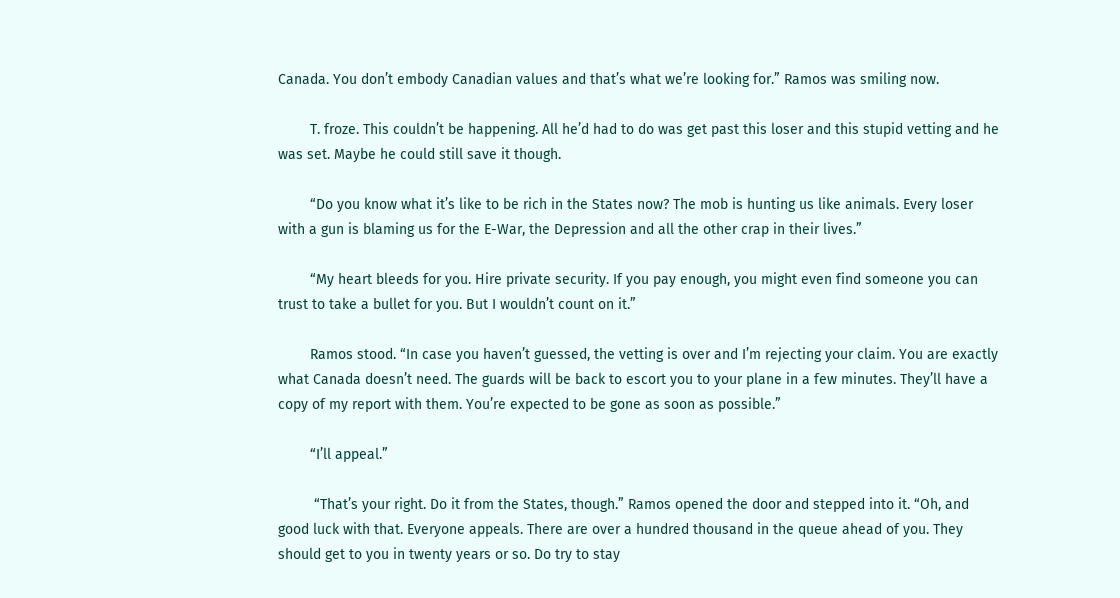Canada. You don’t embody Canadian values and that’s what we’re looking for.” Ramos was smiling now.

        T. froze. This couldn’t be happening. All he’d had to do was get past this loser and this stupid vetting and he was set. Maybe he could still save it though.

        “Do you know what it’s like to be rich in the States now? The mob is hunting us like animals. Every loser with a gun is blaming us for the E-War, the Depression and all the other crap in their lives.”

        “My heart bleeds for you. Hire private security. If you pay enough, you might even find someone you can trust to take a bullet for you. But I wouldn’t count on it.”

        Ramos stood. “In case you haven’t guessed, the vetting is over and I’m rejecting your claim. You are exactly what Canada doesn’t need. The guards will be back to escort you to your plane in a few minutes. They’ll have a copy of my report with them. You’re expected to be gone as soon as possible.”

        “I’ll appeal.”

         “That’s your right. Do it from the States, though.” Ramos opened the door and stepped into it. “Oh, and good luck with that. Everyone appeals. There are over a hundred thousand in the queue ahead of you. They should get to you in twenty years or so. Do try to stay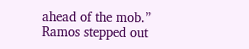ahead of the mob.” Ramos stepped out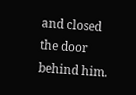and closed the door behind him.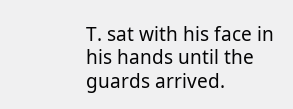T. sat with his face in his hands until the guards arrived.